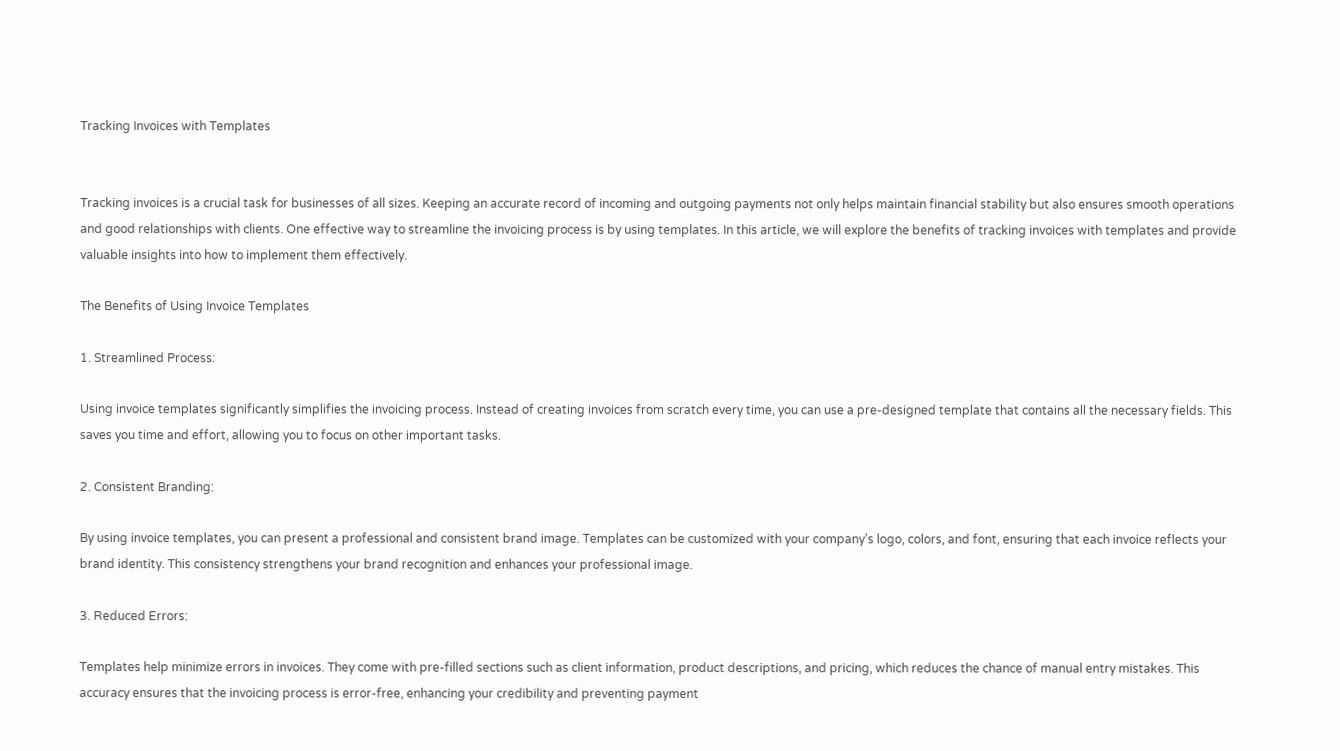Tracking Invoices with Templates


Tracking invoices is a crucial task for businesses of all sizes. Keeping an accurate record of incoming and outgoing payments not only helps maintain financial stability but also ensures smooth operations and good relationships with clients. One effective way to streamline the invoicing process is by using templates. In this article, we will explore the benefits of tracking invoices with templates and provide valuable insights into how to implement them effectively.

The Benefits of Using Invoice Templates

1. Streamlined Process:

Using invoice templates significantly simplifies the invoicing process. Instead of creating invoices from scratch every time, you can use a pre-designed template that contains all the necessary fields. This saves you time and effort, allowing you to focus on other important tasks.

2. Consistent Branding:

By using invoice templates, you can present a professional and consistent brand image. Templates can be customized with your company’s logo, colors, and font, ensuring that each invoice reflects your brand identity. This consistency strengthens your brand recognition and enhances your professional image.

3. Reduced Errors:

Templates help minimize errors in invoices. They come with pre-filled sections such as client information, product descriptions, and pricing, which reduces the chance of manual entry mistakes. This accuracy ensures that the invoicing process is error-free, enhancing your credibility and preventing payment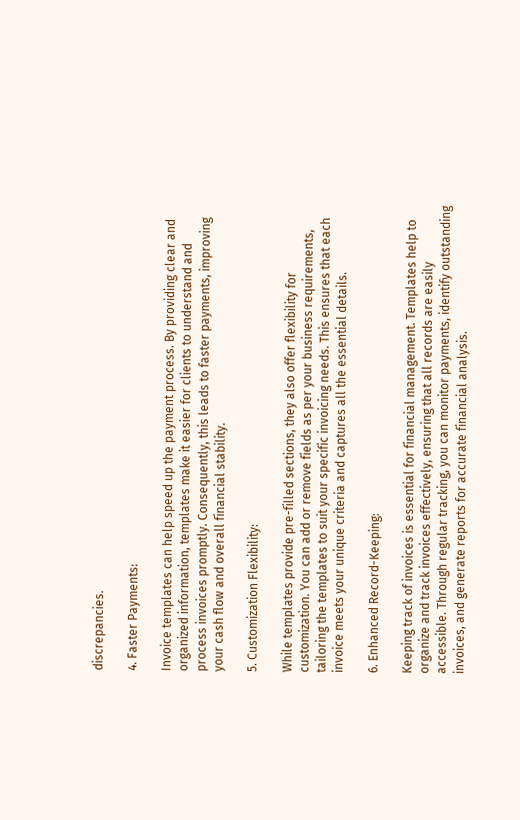discrepancies.

4. Faster Payments:

Invoice templates can help speed up the payment process. By providing clear and organized information, templates make it easier for clients to understand and process invoices promptly. Consequently, this leads to faster payments, improving your cash flow and overall financial stability.

5. Customization Flexibility:

While templates provide pre-filled sections, they also offer flexibility for customization. You can add or remove fields as per your business requirements, tailoring the templates to suit your specific invoicing needs. This ensures that each invoice meets your unique criteria and captures all the essential details.

6. Enhanced Record-Keeping:

Keeping track of invoices is essential for financial management. Templates help to organize and track invoices effectively, ensuring that all records are easily accessible. Through regular tracking, you can monitor payments, identify outstanding invoices, and generate reports for accurate financial analysis.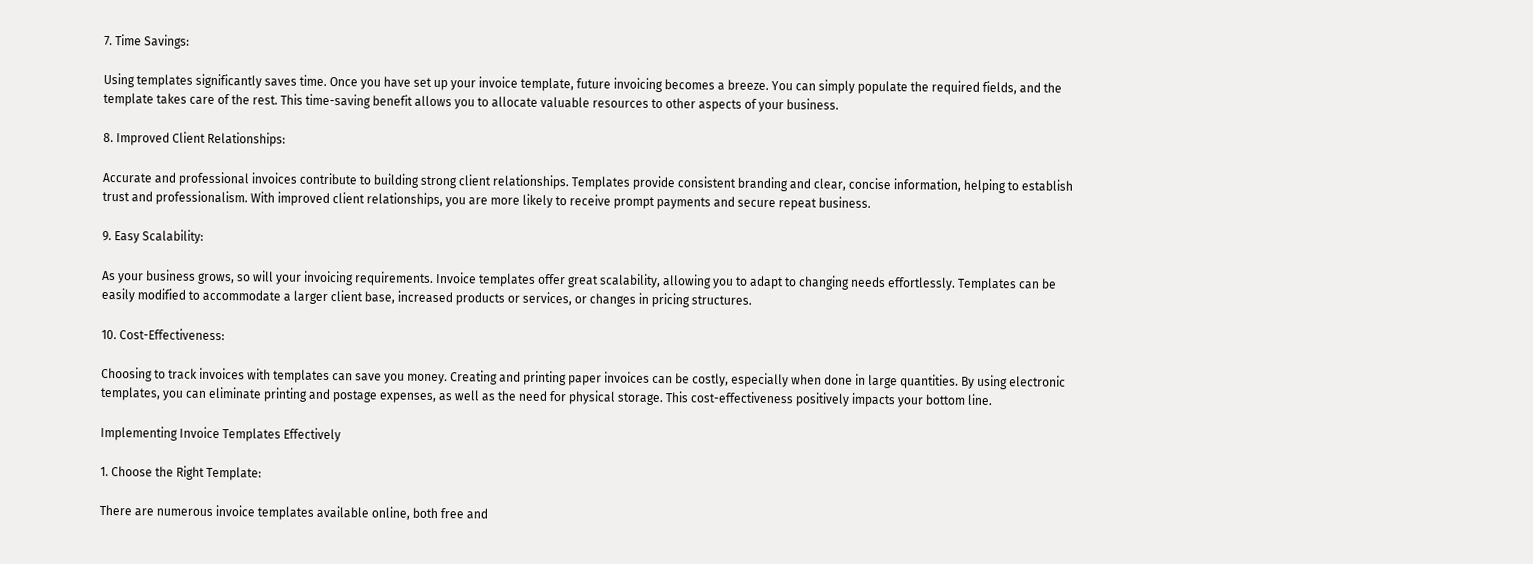7. Time Savings:

Using templates significantly saves time. Once you have set up your invoice template, future invoicing becomes a breeze. You can simply populate the required fields, and the template takes care of the rest. This time-saving benefit allows you to allocate valuable resources to other aspects of your business.

8. Improved Client Relationships:

Accurate and professional invoices contribute to building strong client relationships. Templates provide consistent branding and clear, concise information, helping to establish trust and professionalism. With improved client relationships, you are more likely to receive prompt payments and secure repeat business.

9. Easy Scalability:

As your business grows, so will your invoicing requirements. Invoice templates offer great scalability, allowing you to adapt to changing needs effortlessly. Templates can be easily modified to accommodate a larger client base, increased products or services, or changes in pricing structures.

10. Cost-Effectiveness:

Choosing to track invoices with templates can save you money. Creating and printing paper invoices can be costly, especially when done in large quantities. By using electronic templates, you can eliminate printing and postage expenses, as well as the need for physical storage. This cost-effectiveness positively impacts your bottom line.

Implementing Invoice Templates Effectively

1. Choose the Right Template:

There are numerous invoice templates available online, both free and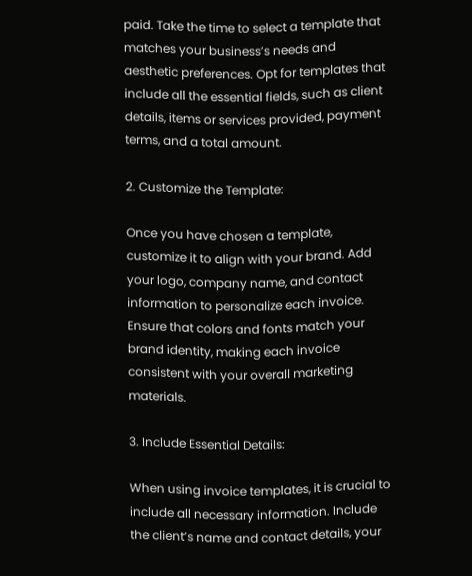paid. Take the time to select a template that matches your business’s needs and aesthetic preferences. Opt for templates that include all the essential fields, such as client details, items or services provided, payment terms, and a total amount.

2. Customize the Template:

Once you have chosen a template, customize it to align with your brand. Add your logo, company name, and contact information to personalize each invoice. Ensure that colors and fonts match your brand identity, making each invoice consistent with your overall marketing materials.

3. Include Essential Details:

When using invoice templates, it is crucial to include all necessary information. Include the client’s name and contact details, your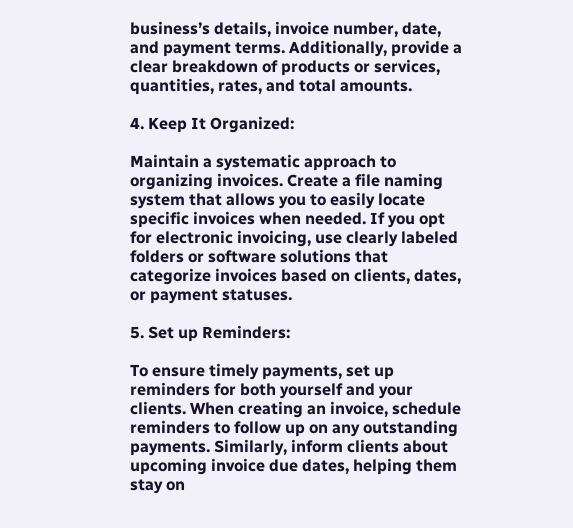business’s details, invoice number, date, and payment terms. Additionally, provide a clear breakdown of products or services, quantities, rates, and total amounts.

4. Keep It Organized:

Maintain a systematic approach to organizing invoices. Create a file naming system that allows you to easily locate specific invoices when needed. If you opt for electronic invoicing, use clearly labeled folders or software solutions that categorize invoices based on clients, dates, or payment statuses.

5. Set up Reminders:

To ensure timely payments, set up reminders for both yourself and your clients. When creating an invoice, schedule reminders to follow up on any outstanding payments. Similarly, inform clients about upcoming invoice due dates, helping them stay on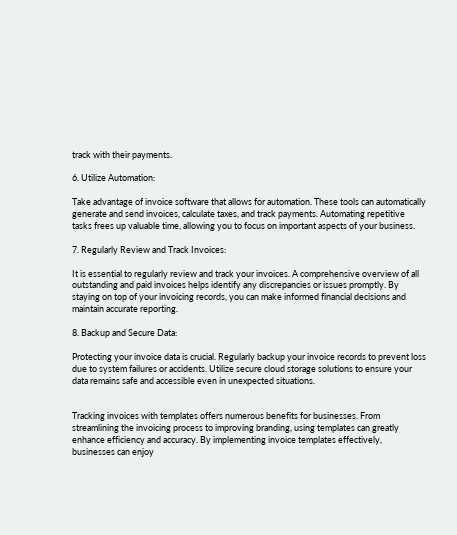track with their payments.

6. Utilize Automation:

Take advantage of invoice software that allows for automation. These tools can automatically generate and send invoices, calculate taxes, and track payments. Automating repetitive tasks frees up valuable time, allowing you to focus on important aspects of your business.

7. Regularly Review and Track Invoices:

It is essential to regularly review and track your invoices. A comprehensive overview of all outstanding and paid invoices helps identify any discrepancies or issues promptly. By staying on top of your invoicing records, you can make informed financial decisions and maintain accurate reporting.

8. Backup and Secure Data:

Protecting your invoice data is crucial. Regularly backup your invoice records to prevent loss due to system failures or accidents. Utilize secure cloud storage solutions to ensure your data remains safe and accessible even in unexpected situations.


Tracking invoices with templates offers numerous benefits for businesses. From streamlining the invoicing process to improving branding, using templates can greatly enhance efficiency and accuracy. By implementing invoice templates effectively, businesses can enjoy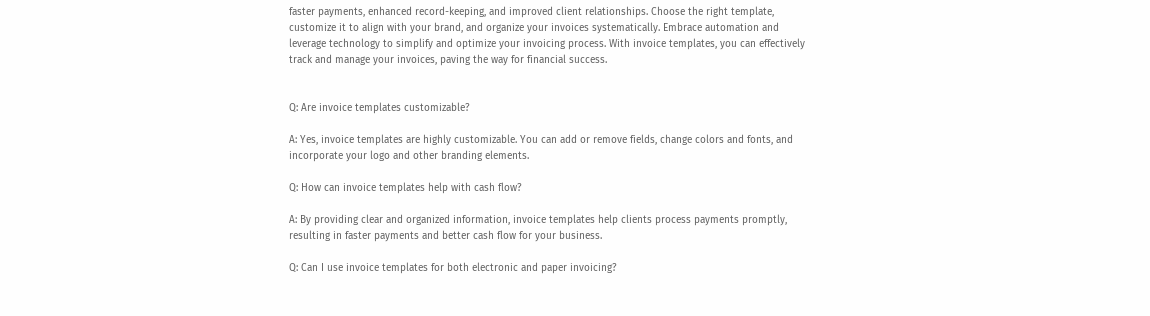faster payments, enhanced record-keeping, and improved client relationships. Choose the right template, customize it to align with your brand, and organize your invoices systematically. Embrace automation and leverage technology to simplify and optimize your invoicing process. With invoice templates, you can effectively track and manage your invoices, paving the way for financial success.


Q: Are invoice templates customizable?

A: Yes, invoice templates are highly customizable. You can add or remove fields, change colors and fonts, and incorporate your logo and other branding elements.

Q: How can invoice templates help with cash flow?

A: By providing clear and organized information, invoice templates help clients process payments promptly, resulting in faster payments and better cash flow for your business.

Q: Can I use invoice templates for both electronic and paper invoicing?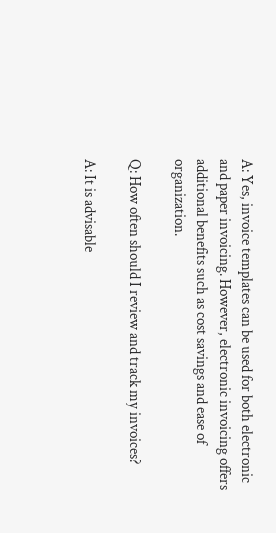A: Yes, invoice templates can be used for both electronic and paper invoicing. However, electronic invoicing offers additional benefits such as cost savings and ease of organization.

Q: How often should I review and track my invoices?

A: It is advisable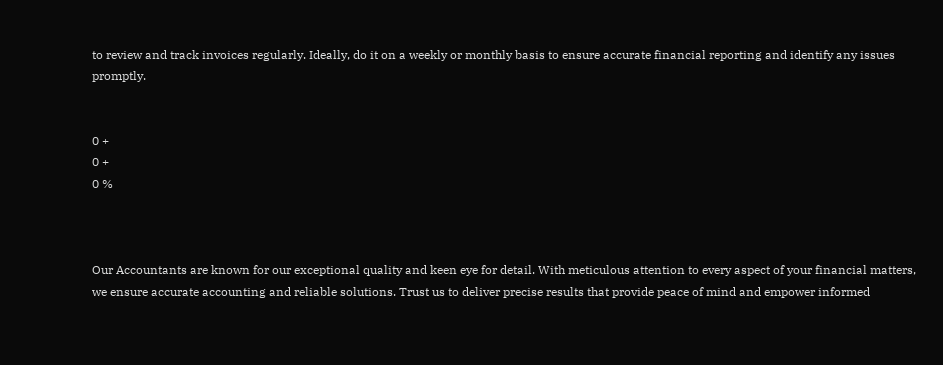to review and track invoices regularly. Ideally, do it on a weekly or monthly basis to ensure accurate financial reporting and identify any issues promptly.


0 +
0 +
0 %



Our Accountants are known for our exceptional quality and keen eye for detail. With meticulous attention to every aspect of your financial matters, we ensure accurate accounting and reliable solutions. Trust us to deliver precise results that provide peace of mind and empower informed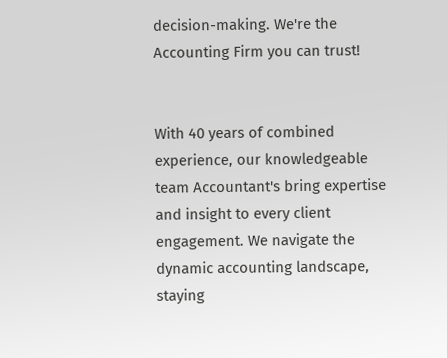decision-making. We're the Accounting Firm you can trust!


With 40 years of combined experience, our knowledgeable team Accountant's bring expertise and insight to every client engagement. We navigate the dynamic accounting landscape, staying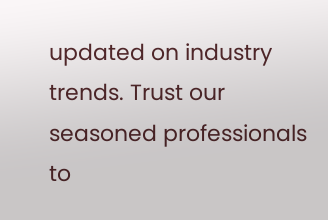updated on industry trends. Trust our seasoned professionals to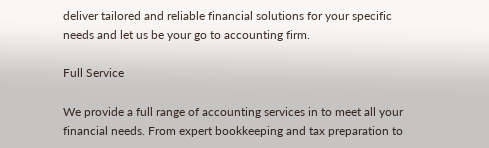deliver tailored and reliable financial solutions for your specific needs and let us be your go to accounting firm.

Full Service

We provide a full range of accounting services in to meet all your financial needs. From expert bookkeeping and tax preparation to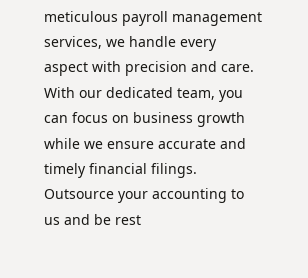meticulous payroll management services, we handle every aspect with precision and care. With our dedicated team, you can focus on business growth while we ensure accurate and timely financial filings. Outsource your accounting to us and be rest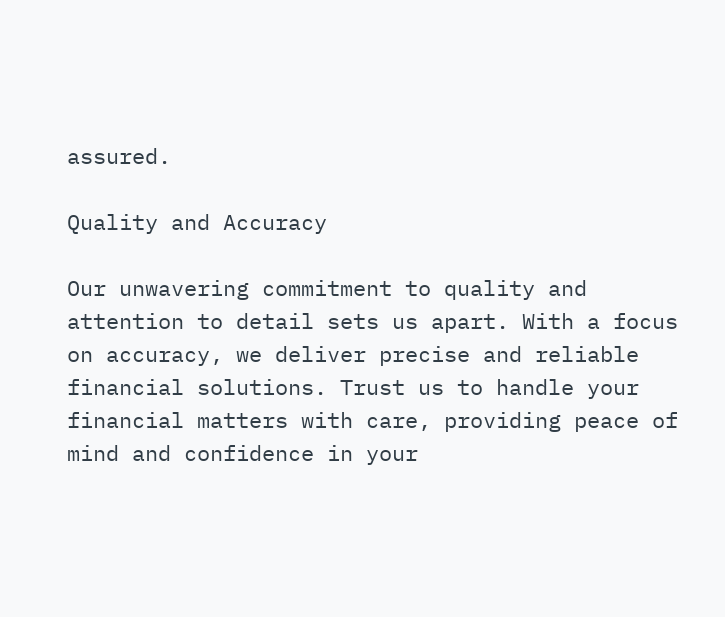assured.

Quality and Accuracy

Our unwavering commitment to quality and attention to detail sets us apart. With a focus on accuracy, we deliver precise and reliable financial solutions. Trust us to handle your financial matters with care, providing peace of mind and confidence in your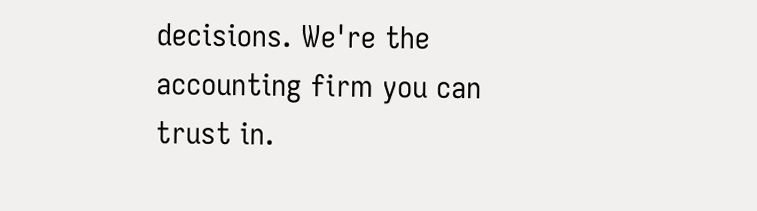decisions. We're the accounting firm you can trust in.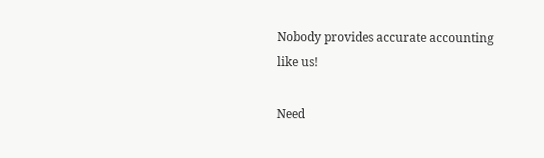Nobody provides accurate accounting like us!

Need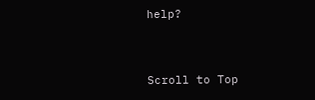help?


Scroll to Top